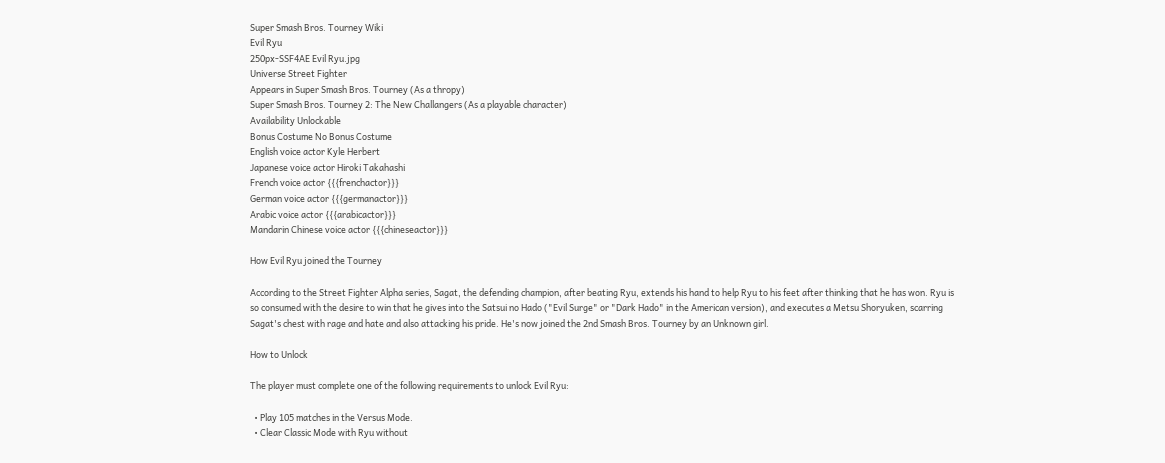Super Smash Bros. Tourney Wiki
Evil Ryu
250px-SSF4AE Evil Ryu.jpg
Universe Street Fighter
Appears in Super Smash Bros. Tourney (As a thropy)
Super Smash Bros. Tourney 2: The New Challangers (As a playable character)
Availability Unlockable
Bonus Costume No Bonus Costume
English voice actor Kyle Herbert
Japanese voice actor Hiroki Takahashi
French voice actor {{{frenchactor}}}
German voice actor {{{germanactor}}}
Arabic voice actor {{{arabicactor}}}
Mandarin Chinese voice actor {{{chineseactor}}}

How Evil Ryu joined the Tourney

According to the Street Fighter Alpha series, Sagat, the defending champion, after beating Ryu, extends his hand to help Ryu to his feet after thinking that he has won. Ryu is so consumed with the desire to win that he gives into the Satsui no Hado ("Evil Surge" or "Dark Hado" in the American version), and executes a Metsu Shoryuken, scarring Sagat's chest with rage and hate and also attacking his pride. He's now joined the 2nd Smash Bros. Tourney by an Unknown girl.

How to Unlock

The player must complete one of the following requirements to unlock Evil Ryu:

  • Play 105 matches in the Versus Mode.
  • Clear Classic Mode with Ryu without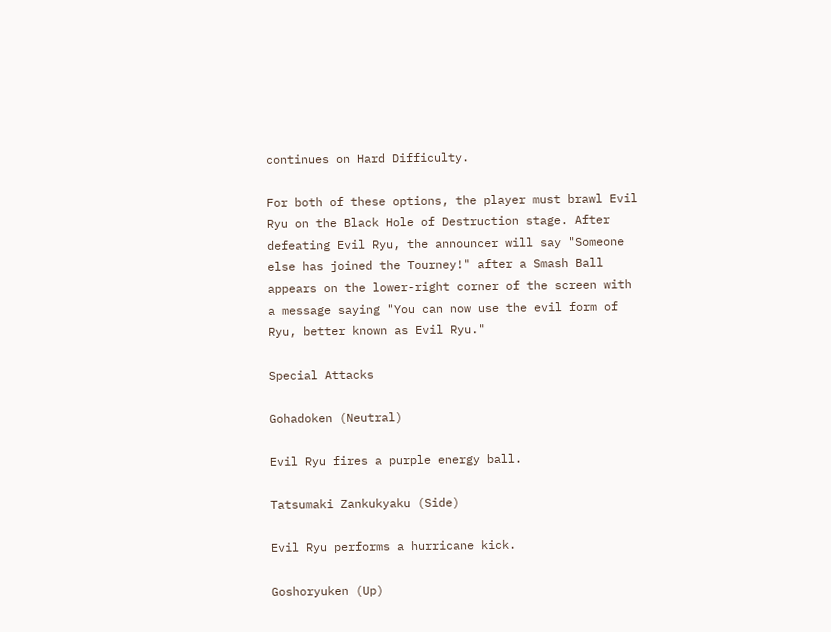continues on Hard Difficulty.

For both of these options, the player must brawl Evil Ryu on the Black Hole of Destruction stage. After defeating Evil Ryu, the announcer will say "Someone else has joined the Tourney!" after a Smash Ball appears on the lower-right corner of the screen with a message saying "You can now use the evil form of Ryu, better known as Evil Ryu."

Special Attacks

Gohadoken (Neutral)

Evil Ryu fires a purple energy ball.

Tatsumaki Zankukyaku (Side)

Evil Ryu performs a hurricane kick.

Goshoryuken (Up)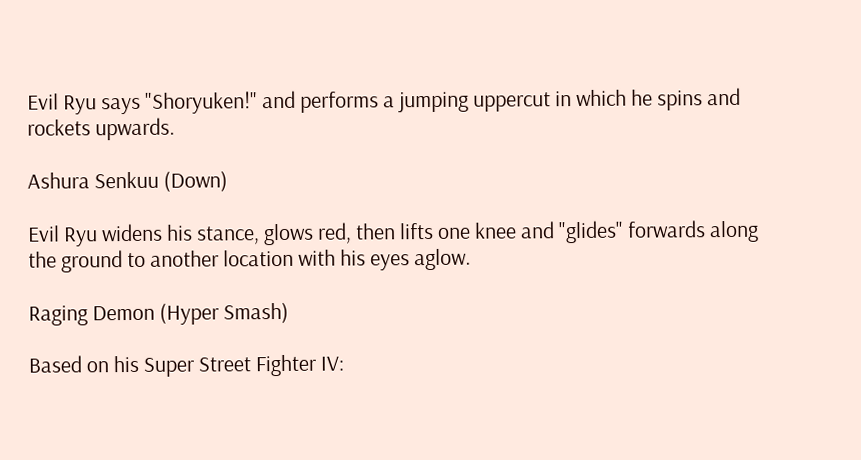Evil Ryu says "Shoryuken!" and performs a jumping uppercut in which he spins and rockets upwards.

Ashura Senkuu (Down)

Evil Ryu widens his stance, glows red, then lifts one knee and "glides" forwards along the ground to another location with his eyes aglow.

Raging Demon (Hyper Smash)

Based on his Super Street Fighter IV: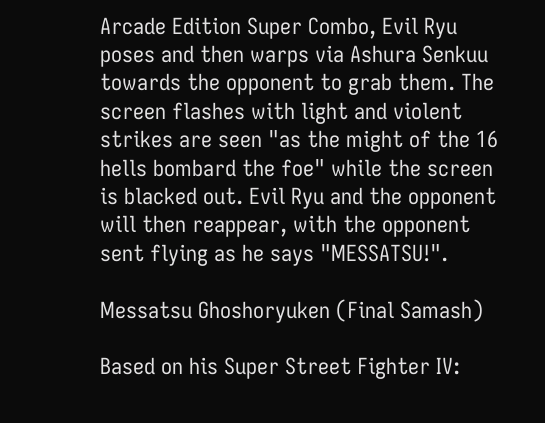Arcade Edition Super Combo, Evil Ryu poses and then warps via Ashura Senkuu towards the opponent to grab them. The screen flashes with light and violent strikes are seen "as the might of the 16 hells bombard the foe" while the screen is blacked out. Evil Ryu and the opponent will then reappear, with the opponent sent flying as he says "MESSATSU!".

Messatsu Ghoshoryuken (Final Samash)

Based on his Super Street Fighter IV: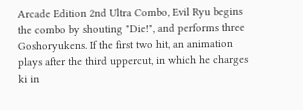Arcade Edition 2nd Ultra Combo, Evil Ryu begins the combo by shouting "Die!", and performs three Goshoryukens. If the first two hit, an animation plays after the third uppercut, in which he charges ki in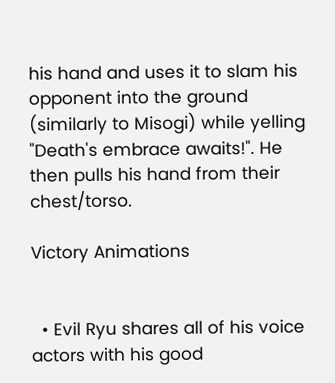his hand and uses it to slam his opponent into the ground (similarly to Misogi) while yelling "Death's embrace awaits!". He then pulls his hand from their chest/torso.

Victory Animations


  • Evil Ryu shares all of his voice actors with his good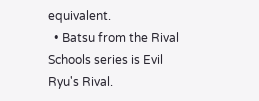equivalent.
  • Batsu from the Rival Schools series is Evil Ryu's Rival.